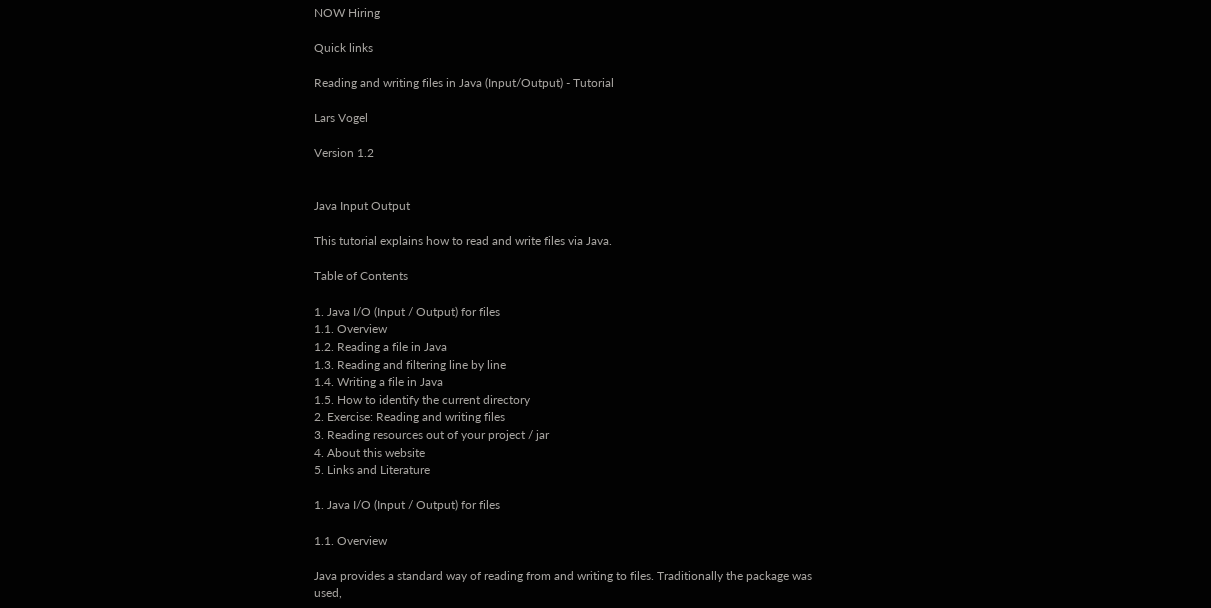NOW Hiring

Quick links

Reading and writing files in Java (Input/Output) - Tutorial

Lars Vogel

Version 1.2


Java Input Output

This tutorial explains how to read and write files via Java.

Table of Contents

1. Java I/O (Input / Output) for files
1.1. Overview
1.2. Reading a file in Java
1.3. Reading and filtering line by line
1.4. Writing a file in Java
1.5. How to identify the current directory
2. Exercise: Reading and writing files
3. Reading resources out of your project / jar
4. About this website
5. Links and Literature

1. Java I/O (Input / Output) for files

1.1. Overview

Java provides a standard way of reading from and writing to files. Traditionally the package was used,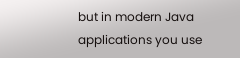but in modern Java applications you use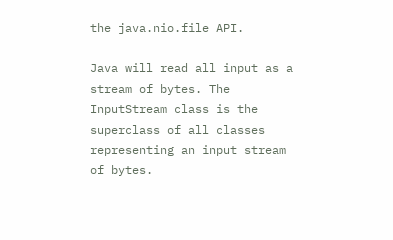the java.nio.file API.

Java will read all input as a stream of bytes. The InputStream class is the superclass of all classes representing an input stream of bytes.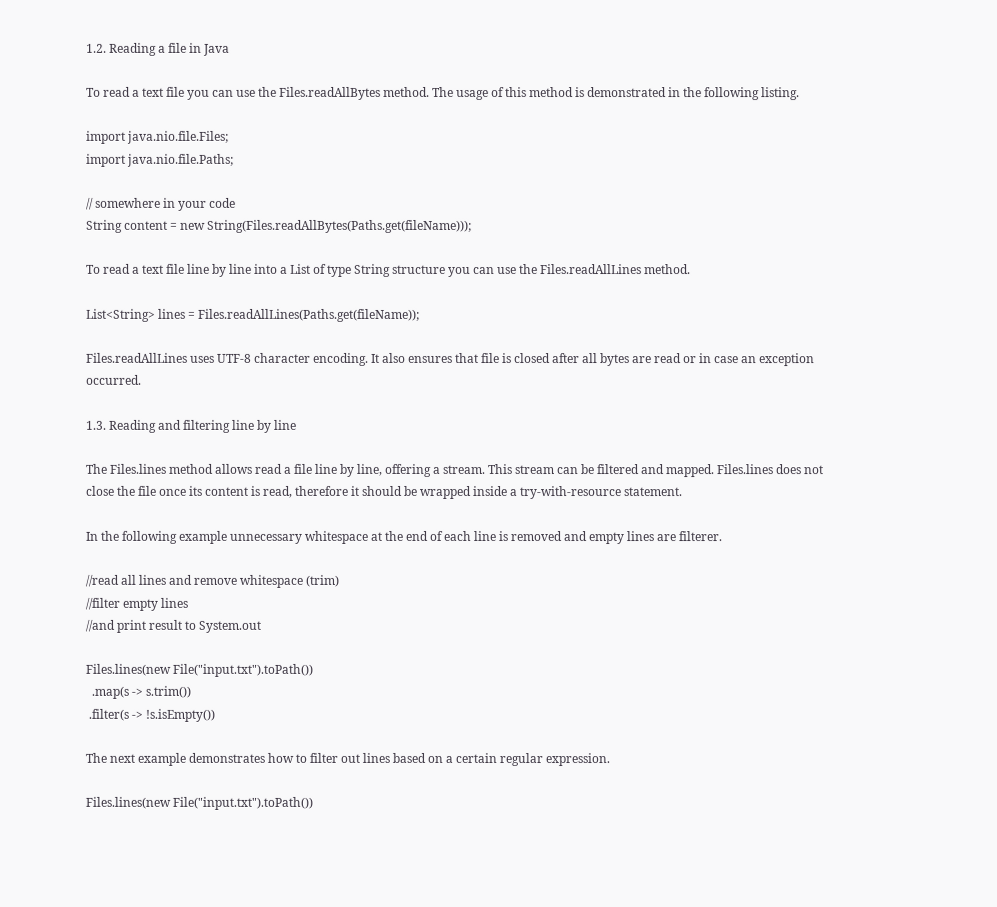1.2. Reading a file in Java

To read a text file you can use the Files.readAllBytes method. The usage of this method is demonstrated in the following listing.

import java.nio.file.Files;
import java.nio.file.Paths;

// somewhere in your code
String content = new String(Files.readAllBytes(Paths.get(fileName)));

To read a text file line by line into a List of type String structure you can use the Files.readAllLines method.

List<String> lines = Files.readAllLines(Paths.get(fileName));

Files.readAllLines uses UTF-8 character encoding. It also ensures that file is closed after all bytes are read or in case an exception occurred.

1.3. Reading and filtering line by line

The Files.lines method allows read a file line by line, offering a stream. This stream can be filtered and mapped. Files.lines does not close the file once its content is read, therefore it should be wrapped inside a try-with-resource statement.

In the following example unnecessary whitespace at the end of each line is removed and empty lines are filterer.

//read all lines and remove whitespace (trim)
//filter empty lines
//and print result to System.out

Files.lines(new File("input.txt").toPath())
  .map(s -> s.trim())
 .filter(s -> !s.isEmpty())

The next example demonstrates how to filter out lines based on a certain regular expression.

Files.lines(new File("input.txt").toPath())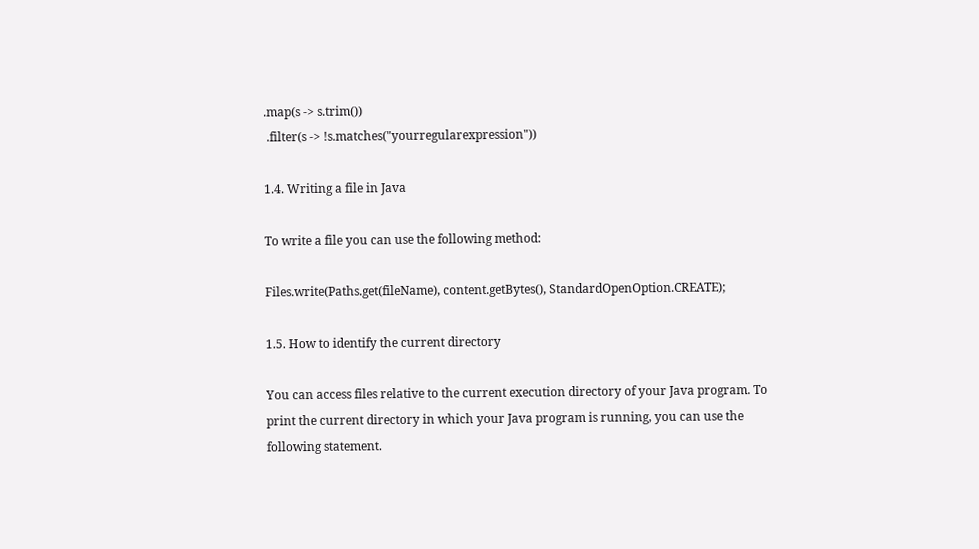.map(s -> s.trim())
 .filter(s -> !s.matches("yourregularexpression"))

1.4. Writing a file in Java

To write a file you can use the following method:

Files.write(Paths.get(fileName), content.getBytes(), StandardOpenOption.CREATE);

1.5. How to identify the current directory

You can access files relative to the current execution directory of your Java program. To print the current directory in which your Java program is running, you can use the following statement.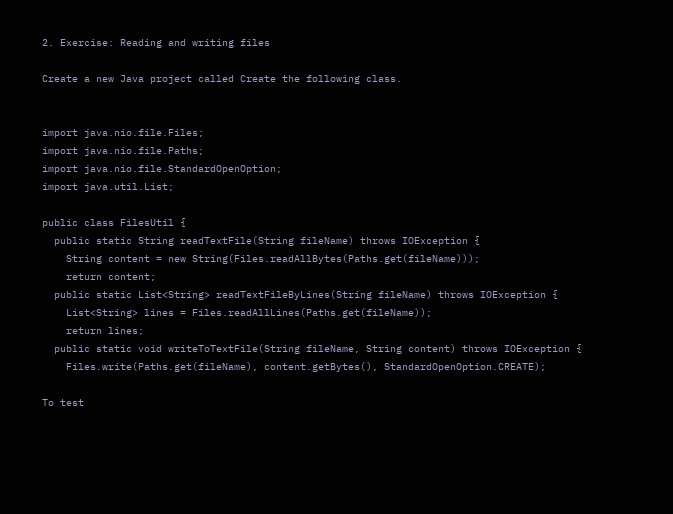2. Exercise: Reading and writing files

Create a new Java project called Create the following class.


import java.nio.file.Files;
import java.nio.file.Paths;
import java.nio.file.StandardOpenOption;
import java.util.List;

public class FilesUtil {
  public static String readTextFile(String fileName) throws IOException {
    String content = new String(Files.readAllBytes(Paths.get(fileName)));
    return content;
  public static List<String> readTextFileByLines(String fileName) throws IOException {
    List<String> lines = Files.readAllLines(Paths.get(fileName));
    return lines;
  public static void writeToTextFile(String fileName, String content) throws IOException {
    Files.write(Paths.get(fileName), content.getBytes(), StandardOpenOption.CREATE);

To test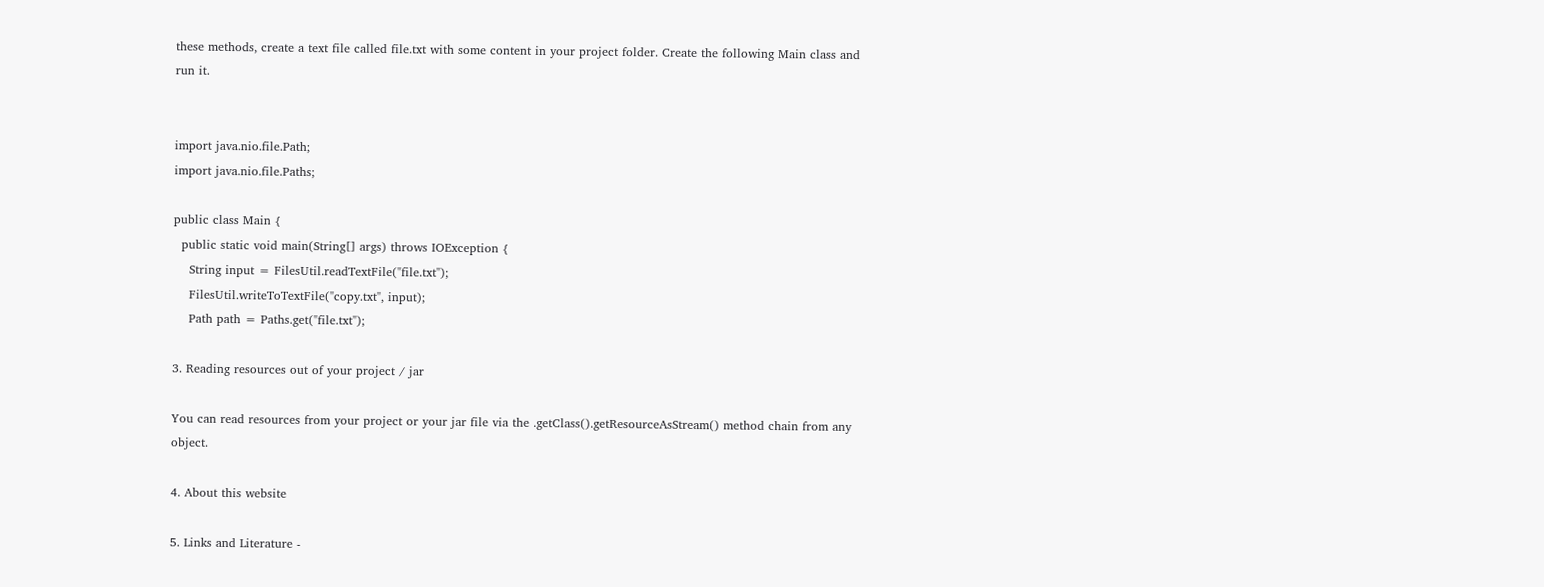these methods, create a text file called file.txt with some content in your project folder. Create the following Main class and run it.


import java.nio.file.Path;
import java.nio.file.Paths;

public class Main {
  public static void main(String[] args) throws IOException {
    String input = FilesUtil.readTextFile("file.txt");
    FilesUtil.writeToTextFile("copy.txt", input);
    Path path = Paths.get("file.txt");

3. Reading resources out of your project / jar

You can read resources from your project or your jar file via the .getClass().getResourceAsStream() method chain from any object.

4. About this website

5. Links and Literature -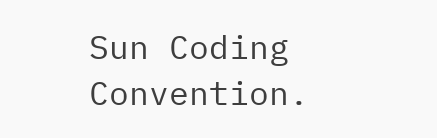Sun Coding Convention.